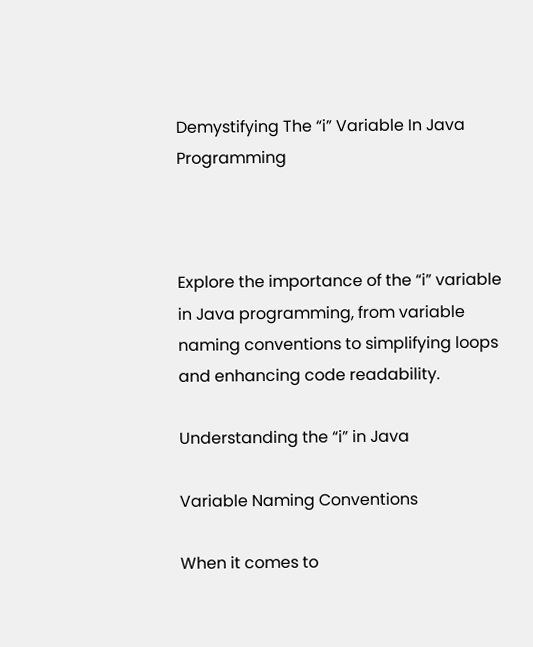Demystifying The “i” Variable In Java Programming



Explore the importance of the “i” variable in Java programming, from variable naming conventions to simplifying loops and enhancing code readability.

Understanding the “i” in Java

Variable Naming Conventions

When it comes to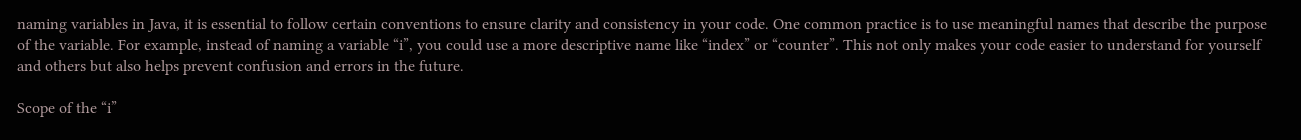naming variables in Java, it is essential to follow certain conventions to ensure clarity and consistency in your code. One common practice is to use meaningful names that describe the purpose of the variable. For example, instead of naming a variable “i”, you could use a more descriptive name like “index” or “counter”. This not only makes your code easier to understand for yourself and others but also helps prevent confusion and errors in the future.

Scope of the “i”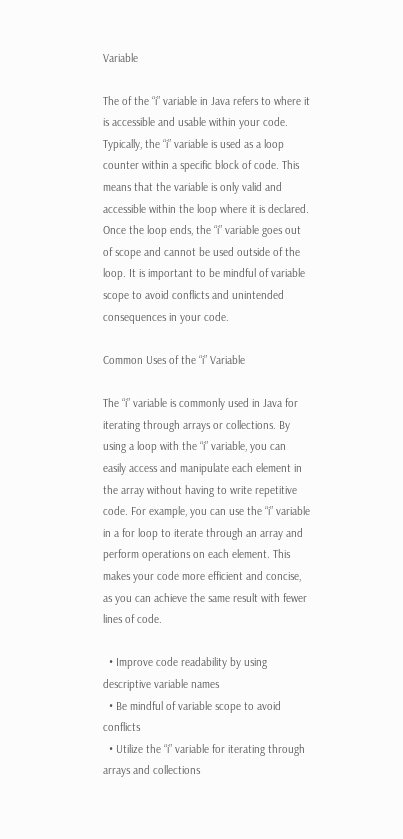Variable

The of the “i” variable in Java refers to where it is accessible and usable within your code. Typically, the “i” variable is used as a loop counter within a specific block of code. This means that the variable is only valid and accessible within the loop where it is declared. Once the loop ends, the “i” variable goes out of scope and cannot be used outside of the loop. It is important to be mindful of variable scope to avoid conflicts and unintended consequences in your code.

Common Uses of the “i” Variable

The “i” variable is commonly used in Java for iterating through arrays or collections. By using a loop with the “i” variable, you can easily access and manipulate each element in the array without having to write repetitive code. For example, you can use the “i” variable in a for loop to iterate through an array and perform operations on each element. This makes your code more efficient and concise, as you can achieve the same result with fewer lines of code.

  • Improve code readability by using descriptive variable names
  • Be mindful of variable scope to avoid conflicts
  • Utilize the “i” variable for iterating through arrays and collections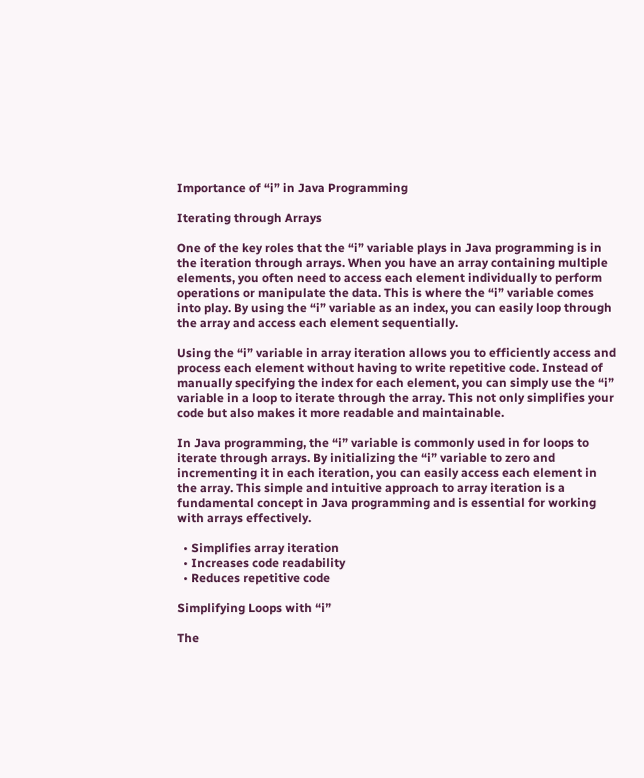Importance of “i” in Java Programming

Iterating through Arrays

One of the key roles that the “i” variable plays in Java programming is in the iteration through arrays. When you have an array containing multiple elements, you often need to access each element individually to perform operations or manipulate the data. This is where the “i” variable comes into play. By using the “i” variable as an index, you can easily loop through the array and access each element sequentially.

Using the “i” variable in array iteration allows you to efficiently access and process each element without having to write repetitive code. Instead of manually specifying the index for each element, you can simply use the “i” variable in a loop to iterate through the array. This not only simplifies your code but also makes it more readable and maintainable.

In Java programming, the “i” variable is commonly used in for loops to iterate through arrays. By initializing the “i” variable to zero and incrementing it in each iteration, you can easily access each element in the array. This simple and intuitive approach to array iteration is a fundamental concept in Java programming and is essential for working with arrays effectively.

  • Simplifies array iteration
  • Increases code readability
  • Reduces repetitive code

Simplifying Loops with “i”

The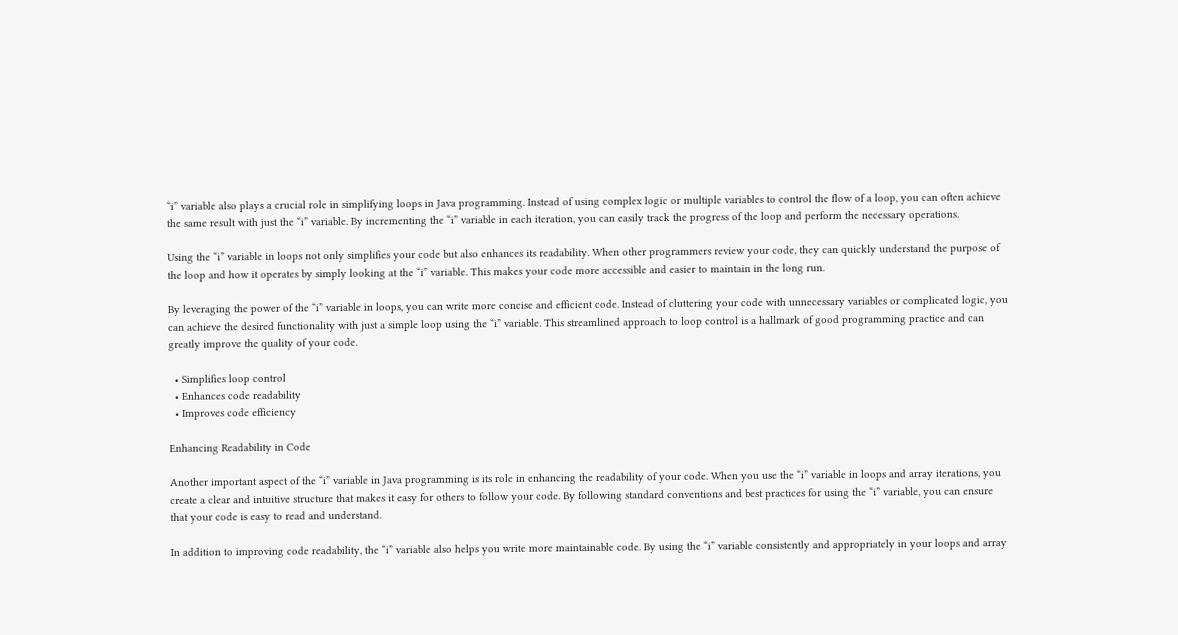“i” variable also plays a crucial role in simplifying loops in Java programming. Instead of using complex logic or multiple variables to control the flow of a loop, you can often achieve the same result with just the “i” variable. By incrementing the “i” variable in each iteration, you can easily track the progress of the loop and perform the necessary operations.

Using the “i” variable in loops not only simplifies your code but also enhances its readability. When other programmers review your code, they can quickly understand the purpose of the loop and how it operates by simply looking at the “i” variable. This makes your code more accessible and easier to maintain in the long run.

By leveraging the power of the “i” variable in loops, you can write more concise and efficient code. Instead of cluttering your code with unnecessary variables or complicated logic, you can achieve the desired functionality with just a simple loop using the “i” variable. This streamlined approach to loop control is a hallmark of good programming practice and can greatly improve the quality of your code.

  • Simplifies loop control
  • Enhances code readability
  • Improves code efficiency

Enhancing Readability in Code

Another important aspect of the “i” variable in Java programming is its role in enhancing the readability of your code. When you use the “i” variable in loops and array iterations, you create a clear and intuitive structure that makes it easy for others to follow your code. By following standard conventions and best practices for using the “i” variable, you can ensure that your code is easy to read and understand.

In addition to improving code readability, the “i” variable also helps you write more maintainable code. By using the “i” variable consistently and appropriately in your loops and array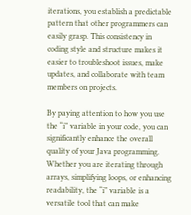iterations, you establish a predictable pattern that other programmers can easily grasp. This consistency in coding style and structure makes it easier to troubleshoot issues, make updates, and collaborate with team members on projects.

By paying attention to how you use the “i” variable in your code, you can significantly enhance the overall quality of your Java programming. Whether you are iterating through arrays, simplifying loops, or enhancing readability, the “i” variable is a versatile tool that can make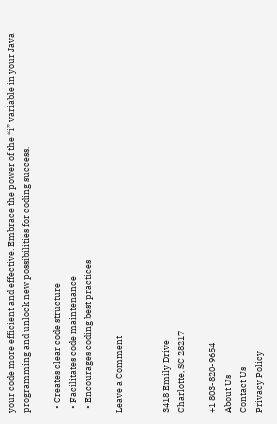your code more efficient and effective. Embrace the power of the “i” variable in your Java programming and unlock new possibilities for coding success.

  • Creates clear code structure
  • Facilitates code maintenance
  • Encourages coding best practices

Leave a Comment


3418 Emily Drive
Charlotte, SC 28217

+1 803-820-9654
About Us
Contact Us
Privacy Policy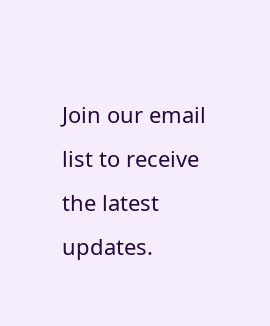Join our email list to receive the latest updates.